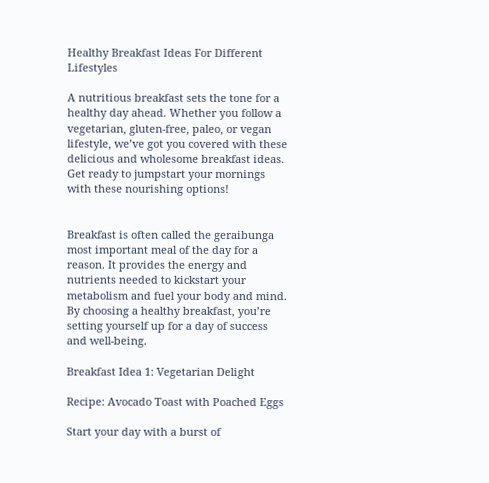Healthy Breakfast Ideas For Different Lifestyles

A nutritious breakfast sets the tone for a healthy day ahead. Whether you follow a vegetarian, gluten-free, paleo, or vegan lifestyle, we’ve got you covered with these delicious and wholesome breakfast ideas. Get ready to jumpstart your mornings with these nourishing options!


Breakfast is often called the geraibunga most important meal of the day for a reason. It provides the energy and nutrients needed to kickstart your metabolism and fuel your body and mind. By choosing a healthy breakfast, you’re setting yourself up for a day of success and well-being.

Breakfast Idea 1: Vegetarian Delight

Recipe: Avocado Toast with Poached Eggs

Start your day with a burst of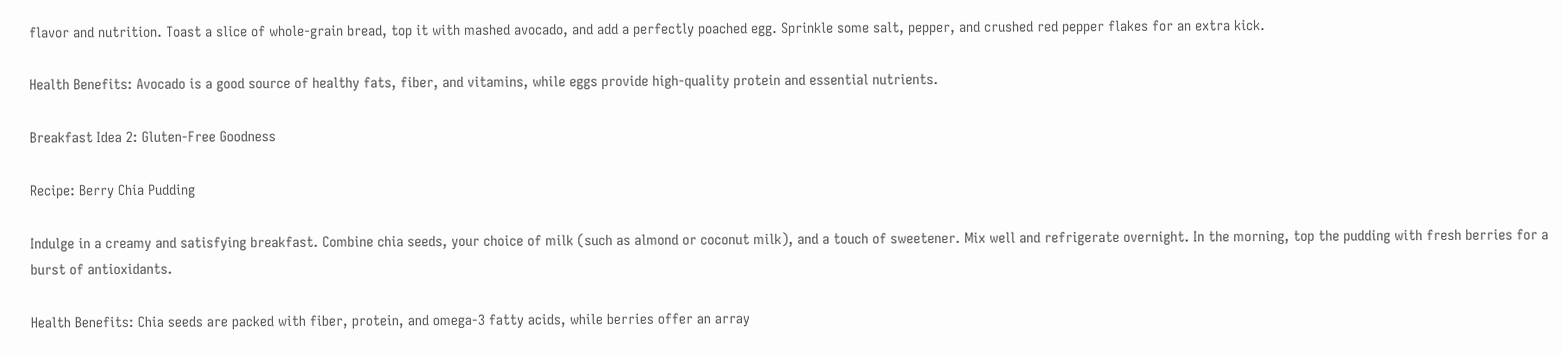flavor and nutrition. Toast a slice of whole-grain bread, top it with mashed avocado, and add a perfectly poached egg. Sprinkle some salt, pepper, and crushed red pepper flakes for an extra kick.

Health Benefits: Avocado is a good source of healthy fats, fiber, and vitamins, while eggs provide high-quality protein and essential nutrients.

Breakfast Idea 2: Gluten-Free Goodness

Recipe: Berry Chia Pudding

Indulge in a creamy and satisfying breakfast. Combine chia seeds, your choice of milk (such as almond or coconut milk), and a touch of sweetener. Mix well and refrigerate overnight. In the morning, top the pudding with fresh berries for a burst of antioxidants.

Health Benefits: Chia seeds are packed with fiber, protein, and omega-3 fatty acids, while berries offer an array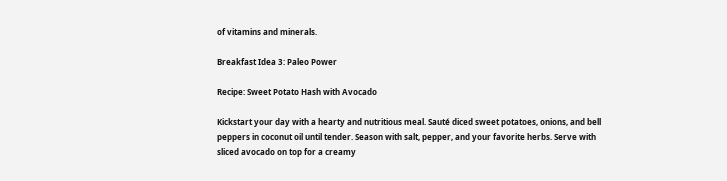of vitamins and minerals.

Breakfast Idea 3: Paleo Power

Recipe: Sweet Potato Hash with Avocado

Kickstart your day with a hearty and nutritious meal. Sauté diced sweet potatoes, onions, and bell peppers in coconut oil until tender. Season with salt, pepper, and your favorite herbs. Serve with sliced avocado on top for a creamy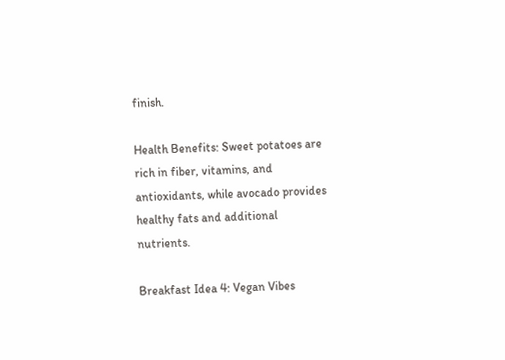finish.

Health Benefits: Sweet potatoes are rich in fiber, vitamins, and antioxidants, while avocado provides healthy fats and additional nutrients.

Breakfast Idea 4: Vegan Vibes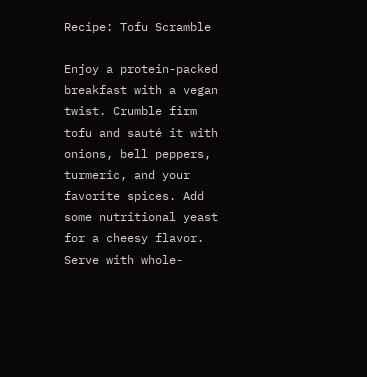Recipe: Tofu Scramble

Enjoy a protein-packed breakfast with a vegan twist. Crumble firm tofu and sauté it with onions, bell peppers, turmeric, and your favorite spices. Add some nutritional yeast for a cheesy flavor. Serve with whole-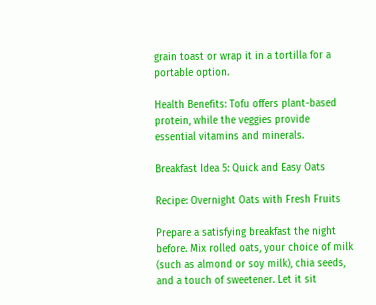grain toast or wrap it in a tortilla for a portable option.

Health Benefits: Tofu offers plant-based protein, while the veggies provide essential vitamins and minerals.

Breakfast Idea 5: Quick and Easy Oats

Recipe: Overnight Oats with Fresh Fruits

Prepare a satisfying breakfast the night before. Mix rolled oats, your choice of milk (such as almond or soy milk), chia seeds, and a touch of sweetener. Let it sit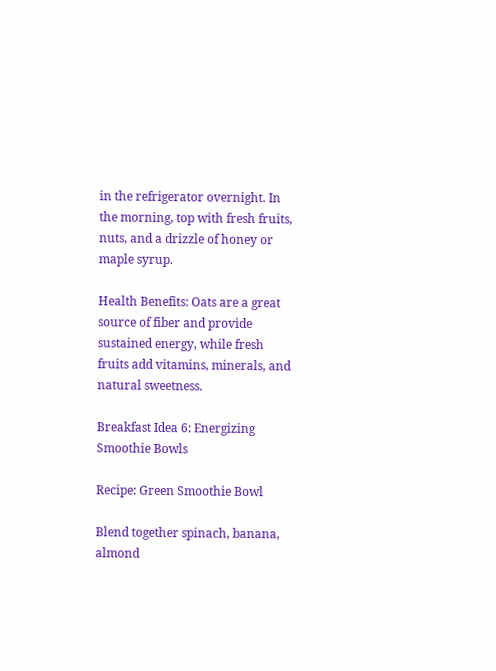in the refrigerator overnight. In the morning, top with fresh fruits, nuts, and a drizzle of honey or maple syrup.

Health Benefits: Oats are a great source of fiber and provide sustained energy, while fresh fruits add vitamins, minerals, and natural sweetness.

Breakfast Idea 6: Energizing Smoothie Bowls

Recipe: Green Smoothie Bowl

Blend together spinach, banana, almond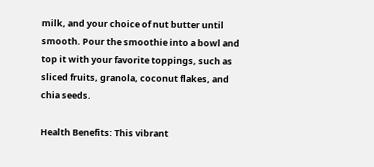milk, and your choice of nut butter until smooth. Pour the smoothie into a bowl and top it with your favorite toppings, such as sliced fruits, granola, coconut flakes, and chia seeds.

Health Benefits: This vibrant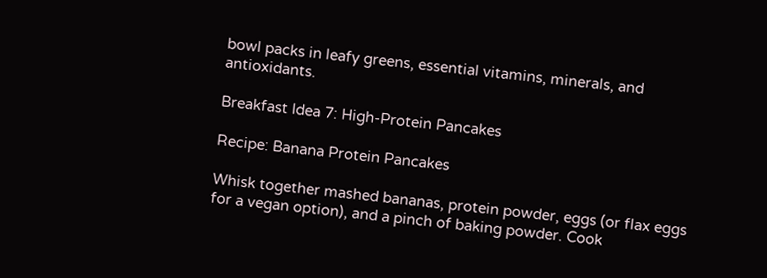bowl packs in leafy greens, essential vitamins, minerals, and antioxidants.

Breakfast Idea 7: High-Protein Pancakes

Recipe: Banana Protein Pancakes

Whisk together mashed bananas, protein powder, eggs (or flax eggs for a vegan option), and a pinch of baking powder. Cook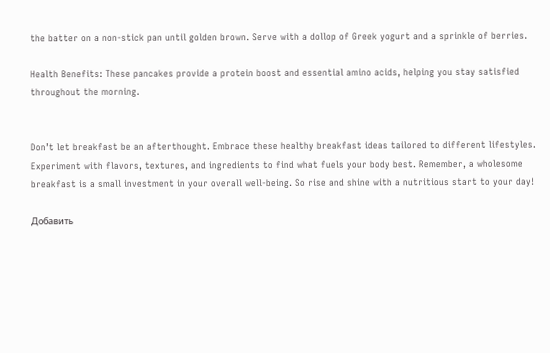the batter on a non-stick pan until golden brown. Serve with a dollop of Greek yogurt and a sprinkle of berries.

Health Benefits: These pancakes provide a protein boost and essential amino acids, helping you stay satisfied throughout the morning.


Don’t let breakfast be an afterthought. Embrace these healthy breakfast ideas tailored to different lifestyles. Experiment with flavors, textures, and ingredients to find what fuels your body best. Remember, a wholesome breakfast is a small investment in your overall well-being. So rise and shine with a nutritious start to your day!

Добавить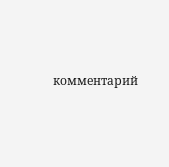комментарий